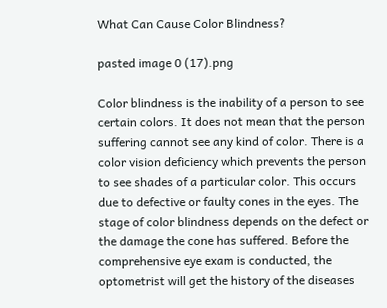What Can Cause Color Blindness?

pasted image 0 (17).png

Color blindness is the inability of a person to see certain colors. It does not mean that the person suffering cannot see any kind of color. There is a color vision deficiency which prevents the person to see shades of a particular color. This occurs due to defective or faulty cones in the eyes. The stage of color blindness depends on the defect or the damage the cone has suffered. Before the comprehensive eye exam is conducted, the optometrist will get the history of the diseases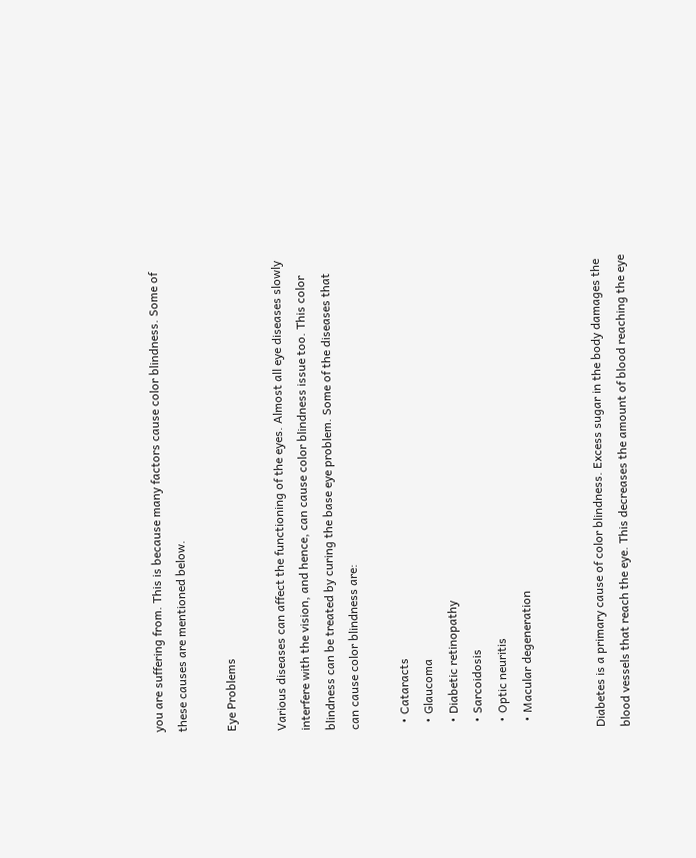you are suffering from. This is because many factors cause color blindness. Some of these causes are mentioned below.

Eye Problems

Various diseases can affect the functioning of the eyes. Almost all eye diseases slowly interfere with the vision, and hence, can cause color blindness issue too. This color blindness can be treated by curing the base eye problem. Some of the diseases that can cause color blindness are:

  • Cataracts
  • Glaucoma
  • Diabetic retinopathy
  • Sarcoidosis
  • Optic neuritis
  • Macular degeneration


Diabetes is a primary cause of color blindness. Excess sugar in the body damages the blood vessels that reach the eye. This decreases the amount of blood reaching the eye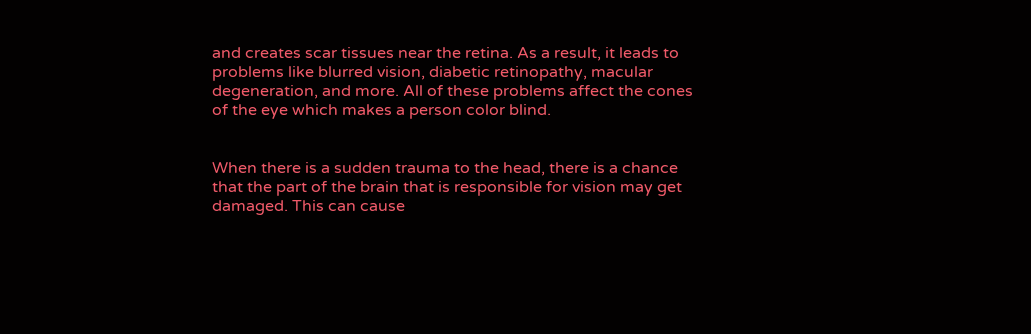and creates scar tissues near the retina. As a result, it leads to problems like blurred vision, diabetic retinopathy, macular degeneration, and more. All of these problems affect the cones of the eye which makes a person color blind.


When there is a sudden trauma to the head, there is a chance that the part of the brain that is responsible for vision may get damaged. This can cause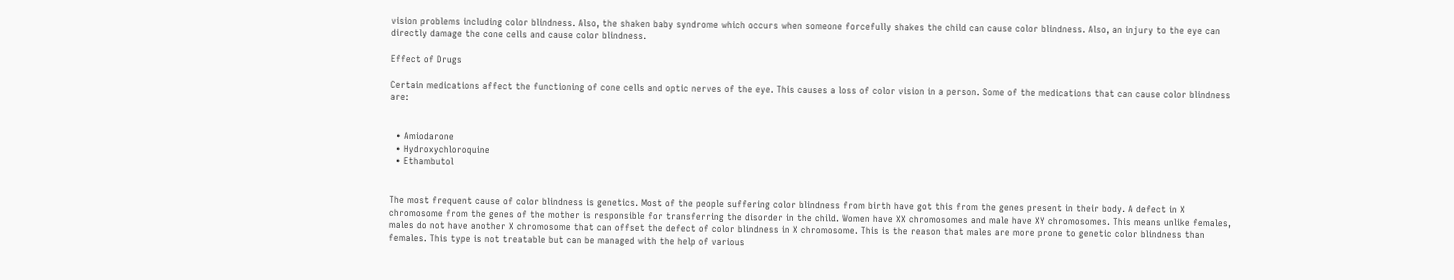vision problems including color blindness. Also, the shaken baby syndrome which occurs when someone forcefully shakes the child can cause color blindness. Also, an injury to the eye can directly damage the cone cells and cause color blindness.

Effect of Drugs

Certain medications affect the functioning of cone cells and optic nerves of the eye. This causes a loss of color vision in a person. Some of the medications that can cause color blindness are:


  • Amiodarone
  • Hydroxychloroquine
  • Ethambutol


The most frequent cause of color blindness is genetics. Most of the people suffering color blindness from birth have got this from the genes present in their body. A defect in X chromosome from the genes of the mother is responsible for transferring the disorder in the child. Women have XX chromosomes and male have XY chromosomes. This means unlike females, males do not have another X chromosome that can offset the defect of color blindness in X chromosome. This is the reason that males are more prone to genetic color blindness than females. This type is not treatable but can be managed with the help of various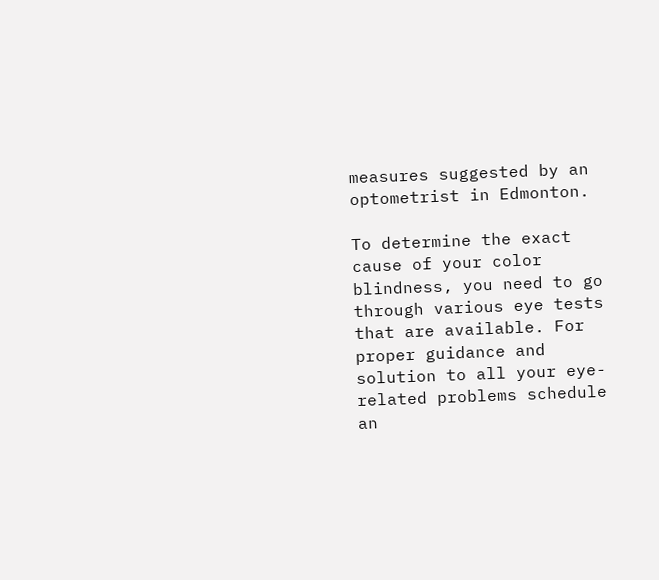measures suggested by an optometrist in Edmonton.

To determine the exact cause of your color blindness, you need to go through various eye tests that are available. For proper guidance and solution to all your eye-related problems schedule an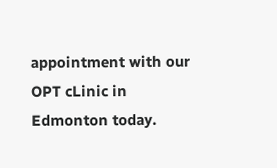appointment with our OPT cLinic in Edmonton today.